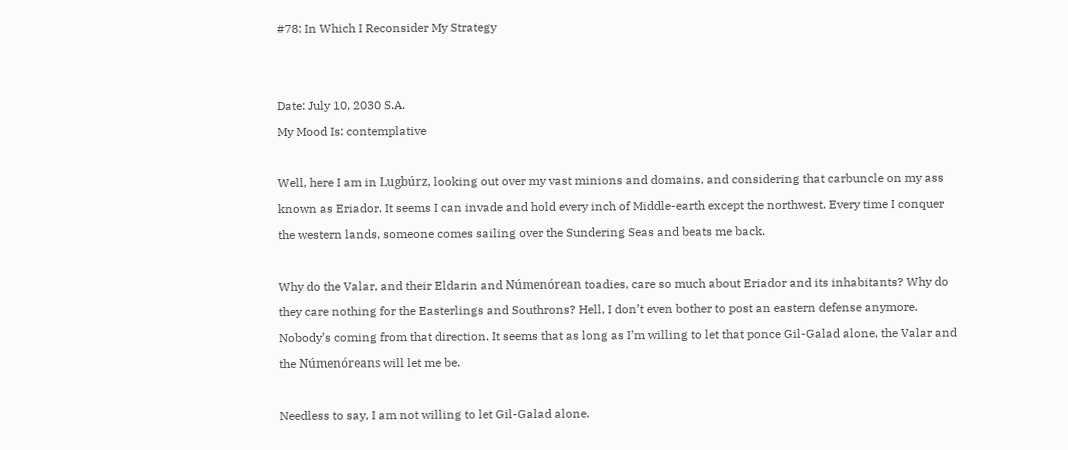#78: In Which I Reconsider My Strategy


Date: July 10, 2030 S.A.
My Mood Is: contemplative

Well, here I am in Lugbúrz, looking out over my vast minions and domains, and considering that carbuncle on my ass known as Eriador. It seems I can invade and hold every inch of Middle-earth except the northwest. Every time I conquer the western lands, someone comes sailing over the Sundering Seas and beats me back.

Why do the Valar, and their Eldarin and Númenórean toadies, care so much about Eriador and its inhabitants? Why do they care nothing for the Easterlings and Southrons? Hell, I don’t even bother to post an eastern defense anymore. Nobody’s coming from that direction. It seems that as long as I’m willing to let that ponce Gil-Galad alone, the Valar and the Númenóreans will let me be.

Needless to say, I am not willing to let Gil-Galad alone.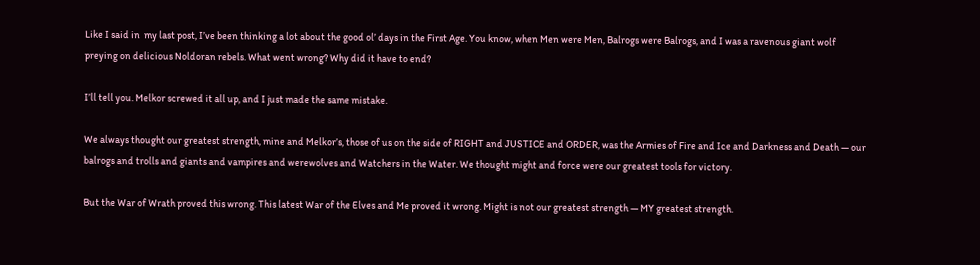Like I said in  my last post, I’ve been thinking a lot about the good ol’ days in the First Age. You know, when Men were Men, Balrogs were Balrogs, and I was a ravenous giant wolf preying on delicious Noldoran rebels. What went wrong? Why did it have to end?

I’ll tell you. Melkor screwed it all up, and I just made the same mistake.

We always thought our greatest strength, mine and Melkor’s, those of us on the side of RIGHT and JUSTICE and ORDER, was the Armies of Fire and Ice and Darkness and Death — our balrogs and trolls and giants and vampires and werewolves and Watchers in the Water. We thought might and force were our greatest tools for victory.

But the War of Wrath proved this wrong. This latest War of the Elves and Me proved it wrong. Might is not our greatest strength — MY greatest strength.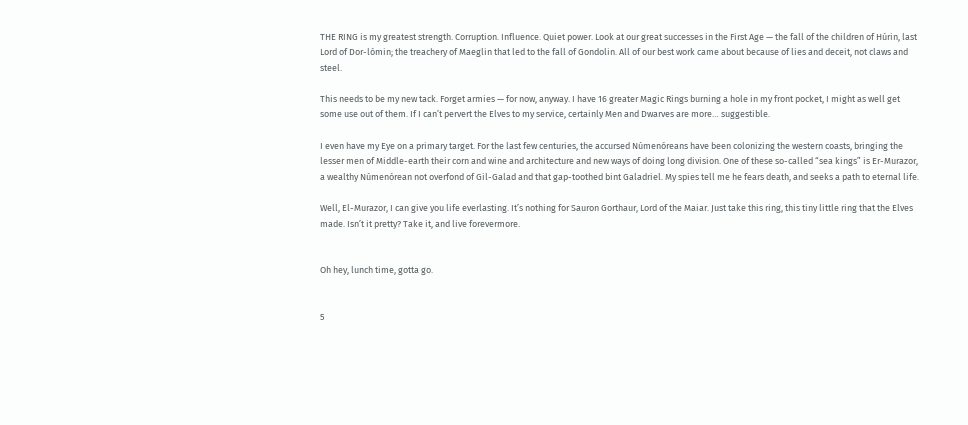THE RING is my greatest strength. Corruption. Influence. Quiet power. Look at our great successes in the First Age — the fall of the children of Húrin, last Lord of Dor-lómin; the treachery of Maeglin that led to the fall of Gondolin. All of our best work came about because of lies and deceit, not claws and steel.

This needs to be my new tack. Forget armies — for now, anyway. I have 16 greater Magic Rings burning a hole in my front pocket, I might as well get some use out of them. If I can’t pervert the Elves to my service, certainly Men and Dwarves are more… suggestible.

I even have my Eye on a primary target. For the last few centuries, the accursed Númenóreans have been colonizing the western coasts, bringing the lesser men of Middle-earth their corn and wine and architecture and new ways of doing long division. One of these so-called “sea kings” is Er-Murazor, a wealthy Númenórean not overfond of Gil-Galad and that gap-toothed bint Galadriel. My spies tell me he fears death, and seeks a path to eternal life.

Well, El-Murazor, I can give you life everlasting. It’s nothing for Sauron Gorthaur, Lord of the Maiar. Just take this ring, this tiny little ring that the Elves made. Isn’t it pretty? Take it, and live forevermore.


Oh hey, lunch time, gotta go.


5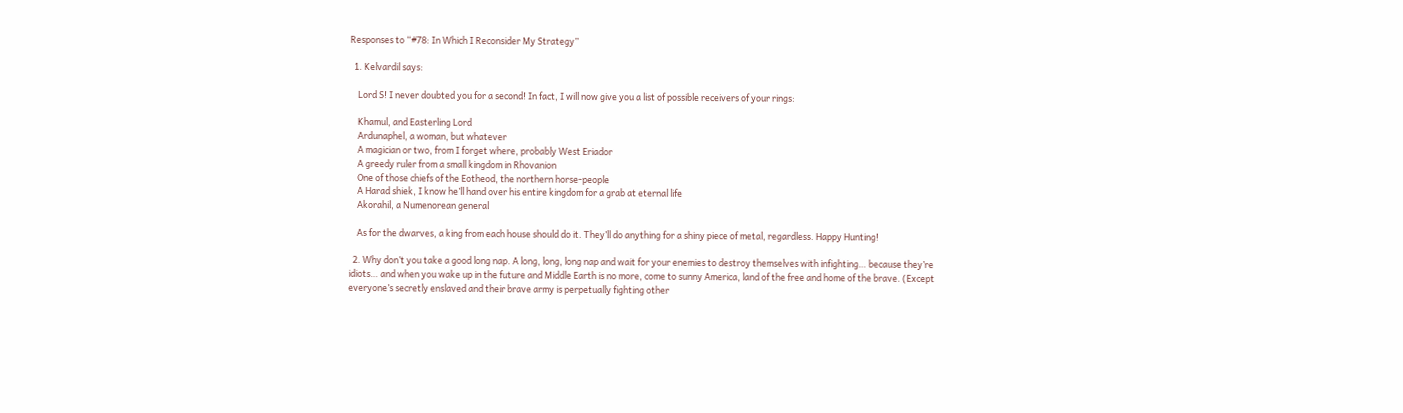Responses to “#78: In Which I Reconsider My Strategy”

  1. Kelvardil says:

    Lord S! I never doubted you for a second! In fact, I will now give you a list of possible receivers of your rings:

    Khamul, and Easterling Lord
    Ardunaphel, a woman, but whatever
    A magician or two, from I forget where, probably West Eriador
    A greedy ruler from a small kingdom in Rhovanion
    One of those chiefs of the Eotheod, the northern horse-people
    A Harad shiek, I know he’ll hand over his entire kingdom for a grab at eternal life
    Akorahil, a Numenorean general

    As for the dwarves, a king from each house should do it. They’ll do anything for a shiny piece of metal, regardless. Happy Hunting!

  2. Why don’t you take a good long nap. A long, long, long nap and wait for your enemies to destroy themselves with infighting… because they’re idiots… and when you wake up in the future and Middle Earth is no more, come to sunny America, land of the free and home of the brave. (Except everyone’s secretly enslaved and their brave army is perpetually fighting other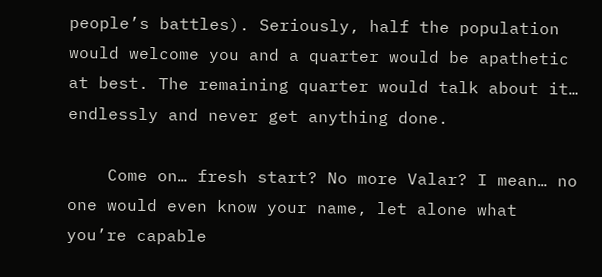people’s battles). Seriously, half the population would welcome you and a quarter would be apathetic at best. The remaining quarter would talk about it… endlessly and never get anything done.

    Come on… fresh start? No more Valar? I mean… no one would even know your name, let alone what you’re capable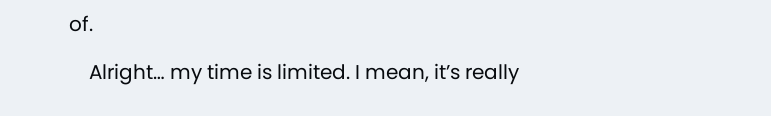of.

    Alright… my time is limited. I mean, it’s really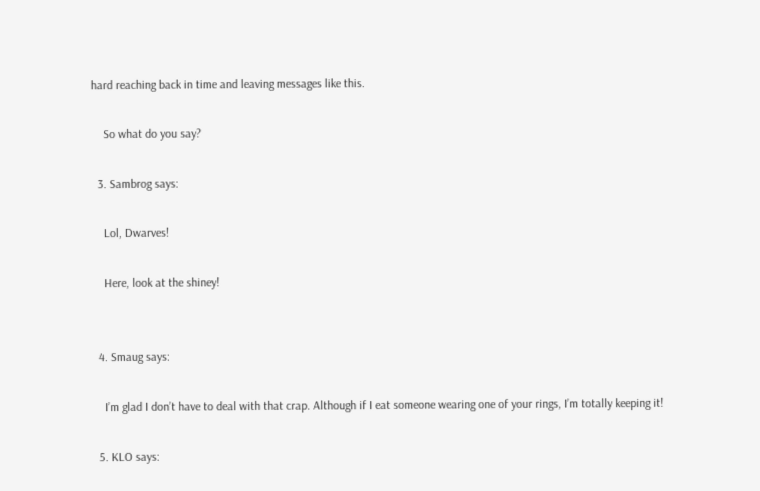hard reaching back in time and leaving messages like this.

    So what do you say?

  3. Sambrog says:

    Lol, Dwarves!

    Here, look at the shiney!


  4. Smaug says:

    I’m glad I don’t have to deal with that crap. Although if I eat someone wearing one of your rings, I’m totally keeping it!

  5. KLO says: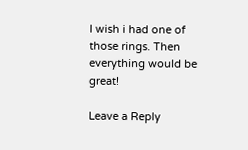I wish i had one of those rings. Then everything would be great!

Leave a Reply